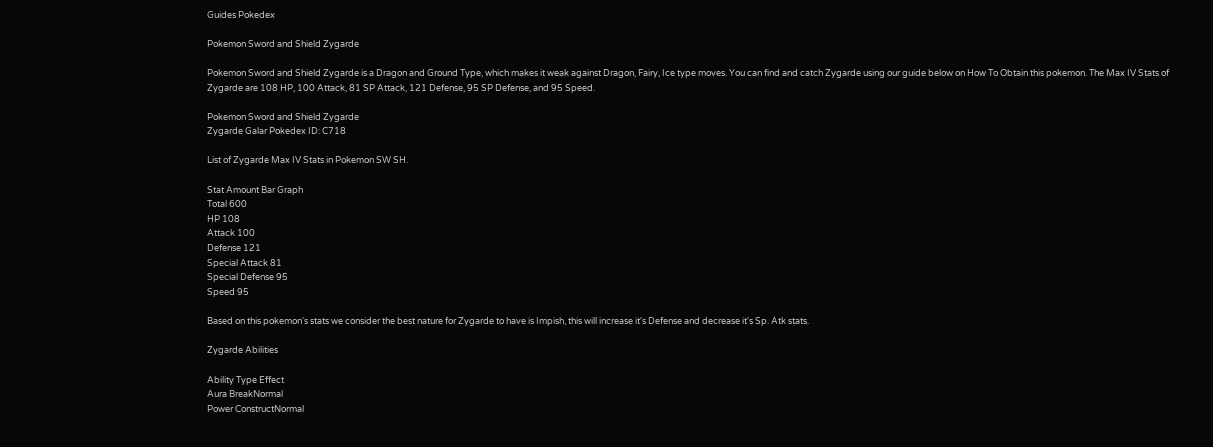Guides Pokedex

Pokemon Sword and Shield Zygarde

Pokemon Sword and Shield Zygarde is a Dragon and Ground Type, which makes it weak against Dragon, Fairy, Ice type moves. You can find and catch Zygarde using our guide below on How To Obtain this pokemon. The Max IV Stats of Zygarde are 108 HP, 100 Attack, 81 SP Attack, 121 Defense, 95 SP Defense, and 95 Speed.

Pokemon Sword and Shield Zygarde
Zygarde Galar Pokedex ID: C718

List of Zygarde Max IV Stats in Pokemon SW SH.

Stat Amount Bar Graph
Total 600
HP 108
Attack 100
Defense 121
Special Attack 81
Special Defense 95
Speed 95

Based on this pokemon's stats we consider the best nature for Zygarde to have is Impish, this will increase it's Defense and decrease it's Sp. Atk stats.

Zygarde Abilities

Ability Type Effect
Aura BreakNormal
Power ConstructNormal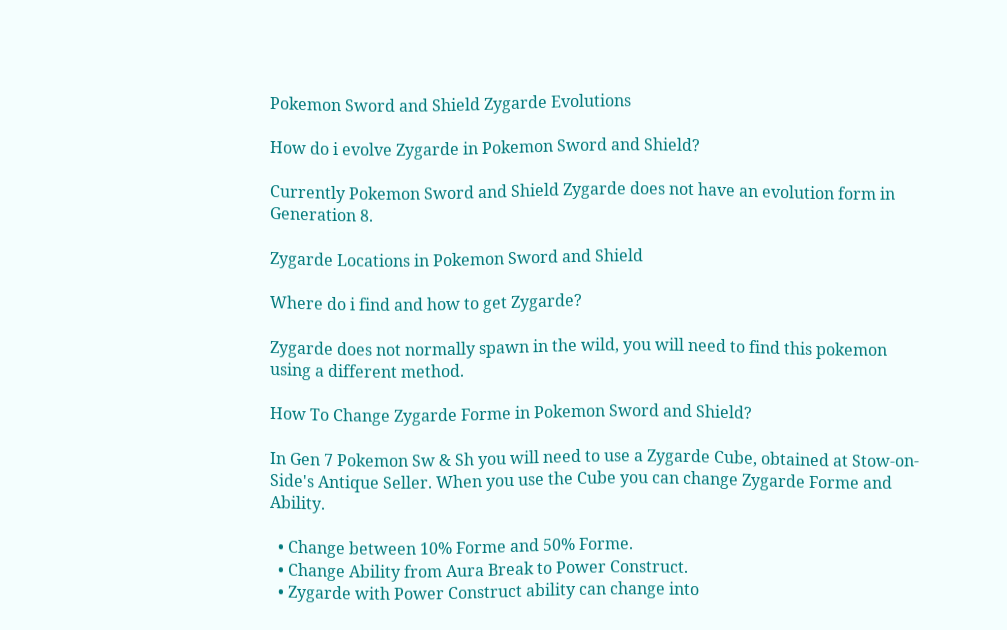Pokemon Sword and Shield Zygarde Evolutions

How do i evolve Zygarde in Pokemon Sword and Shield?

Currently Pokemon Sword and Shield Zygarde does not have an evolution form in Generation 8.

Zygarde Locations in Pokemon Sword and Shield

Where do i find and how to get Zygarde?

Zygarde does not normally spawn in the wild, you will need to find this pokemon using a different method.

How To Change Zygarde Forme in Pokemon Sword and Shield?

In Gen 7 Pokemon Sw & Sh you will need to use a Zygarde Cube, obtained at Stow-on-Side's Antique Seller. When you use the Cube you can change Zygarde Forme and Ability.

  • Change between 10% Forme and 50% Forme.
  • Change Ability from Aura Break to Power Construct.
  • Zygarde with Power Construct ability can change into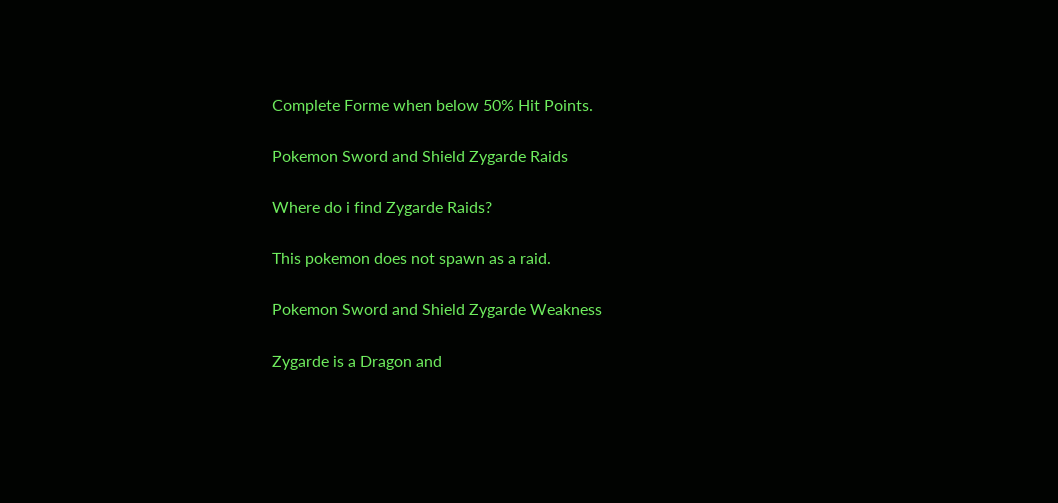Complete Forme when below 50% Hit Points.

Pokemon Sword and Shield Zygarde Raids

Where do i find Zygarde Raids?

This pokemon does not spawn as a raid.

Pokemon Sword and Shield Zygarde Weakness

Zygarde is a Dragon and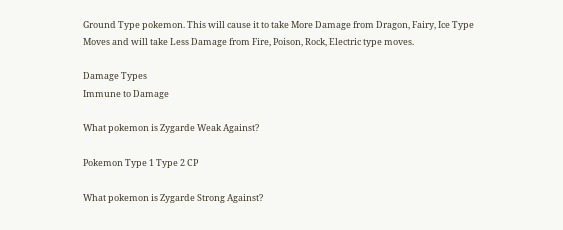Ground Type pokemon. This will cause it to take More Damage from Dragon, Fairy, Ice Type Moves and will take Less Damage from Fire, Poison, Rock, Electric type moves.

Damage Types
Immune to Damage

What pokemon is Zygarde Weak Against?

Pokemon Type 1 Type 2 CP

What pokemon is Zygarde Strong Against?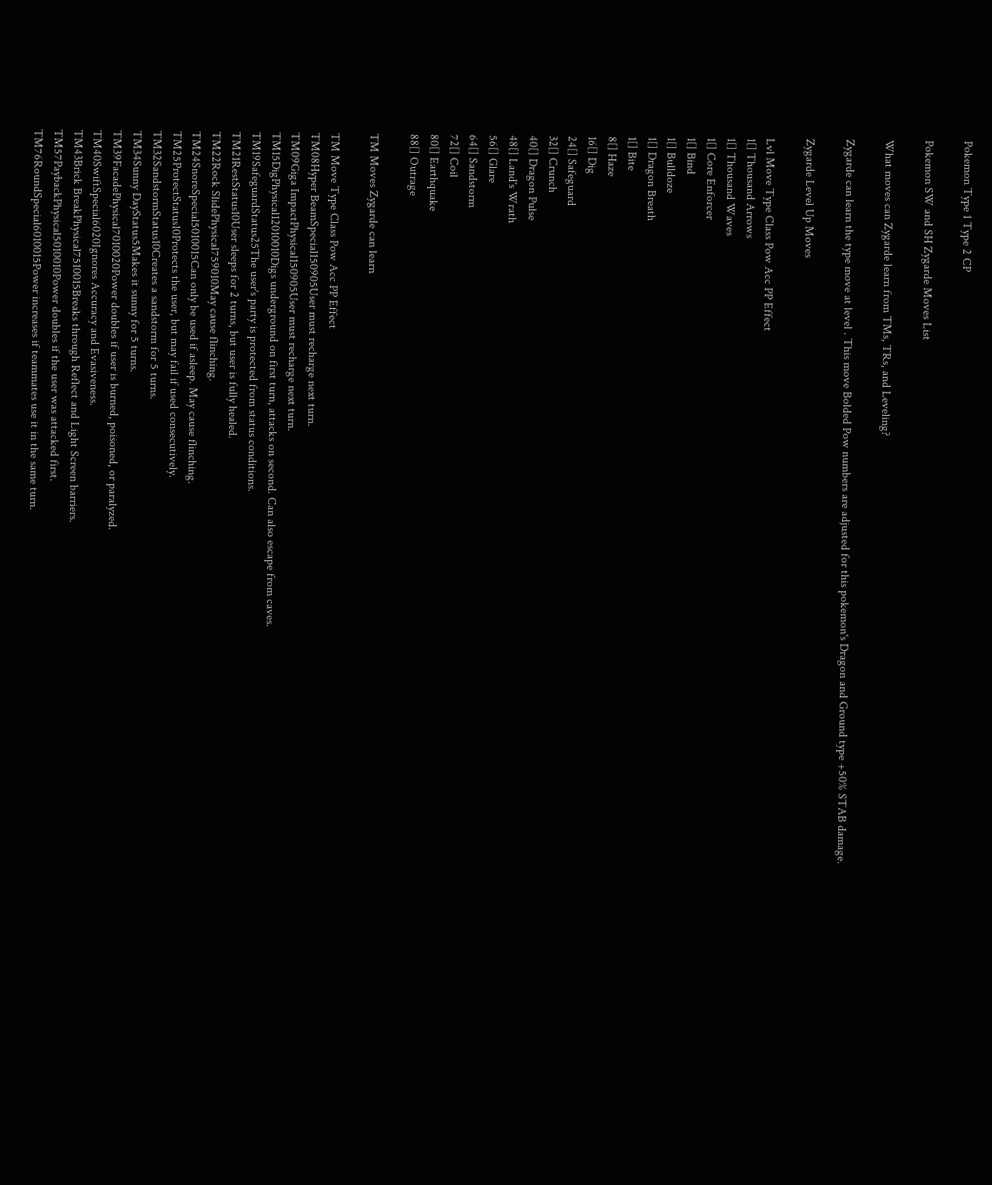Pokemon Type 1 Type 2 CP

Pokemon SW and SH Zygarde Moves List

What moves can Zygarde learn from TMs, TRs, and Leveling?

Zygarde can learn the type move at level . This move Bolded Pow numbers are adjusted for this pokemon's Dragon and Ground type +50% STAB damage.

Zygarde Level Up Moves

Lvl Move Type Class Pow Acc PP Effect
1[] Thousand Arrows
1[] Thousand Waves
1[] Core Enforcer
1[] Bind
1[] Bulldoze
1[] Dragon Breath
1[] Bite
8[] Haze
16[] Dig
24[] Safeguard
32[] Crunch
40[] Dragon Pulse
48[] Land's Wrath
56[] Glare
64[] Sandstorm
72[] Coil
80[] Earthquake
88[] Outrage

TM Moves Zygarde can learn

TM Move Type Class Pow Acc PP Effect
TM08Hyper BeamSpecial150905User must recharge next turn.
TM09Giga ImpactPhysical150905User must recharge next turn.
TM15DigPhysical12010010Digs underground on first turn, attacks on second. Can also escape from caves.
TM19SafeguardStatus25The user's party is protected from status conditions.
TM21RestStatus10User sleeps for 2 turns, but user is fully healed.
TM22Rock SlidePhysical759010May cause flinching.
TM24SnoreSpecial5010015Can only be used if asleep. May cause flinching.
TM25ProtectStatus10Protects the user, but may fail if used consecutively.
TM32SandstormStatus10Creates a sandstorm for 5 turns.
TM34Sunny DayStatus5Makes it sunny for 5 turns.
TM39FacadePhysical7010020Power doubles if user is burned, poisoned, or paralyzed.
TM40SwiftSpecial6020Ignores Accuracy and Evasiveness.
TM43Brick BreakPhysical7510015Breaks through Reflect and Light Screen barriers.
TM57PaybackPhysical5010010Power doubles if the user was attacked first.
TM76RoundSpecial6010015Power increases if teammates use it in the same turn.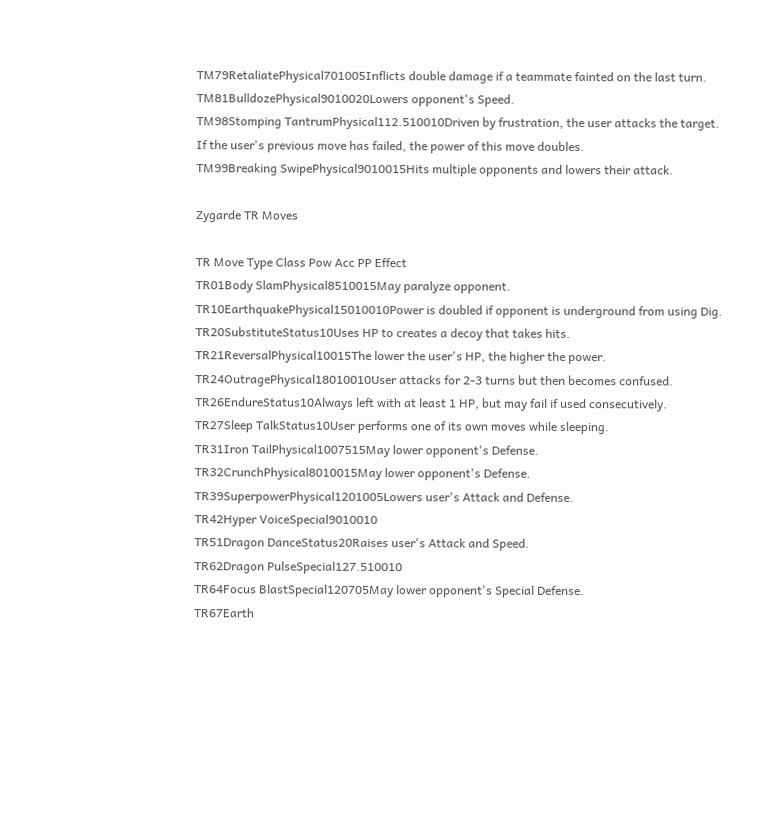TM79RetaliatePhysical701005Inflicts double damage if a teammate fainted on the last turn.
TM81BulldozePhysical9010020Lowers opponent's Speed.
TM98Stomping TantrumPhysical112.510010Driven by frustration, the user attacks the target. If the user's previous move has failed, the power of this move doubles.
TM99Breaking SwipePhysical9010015Hits multiple opponents and lowers their attack.

Zygarde TR Moves

TR Move Type Class Pow Acc PP Effect
TR01Body SlamPhysical8510015May paralyze opponent.
TR10EarthquakePhysical15010010Power is doubled if opponent is underground from using Dig.
TR20SubstituteStatus10Uses HP to creates a decoy that takes hits.
TR21ReversalPhysical10015The lower the user's HP, the higher the power.
TR24OutragePhysical18010010User attacks for 2-3 turns but then becomes confused.
TR26EndureStatus10Always left with at least 1 HP, but may fail if used consecutively.
TR27Sleep TalkStatus10User performs one of its own moves while sleeping.
TR31Iron TailPhysical1007515May lower opponent's Defense.
TR32CrunchPhysical8010015May lower opponent's Defense.
TR39SuperpowerPhysical1201005Lowers user's Attack and Defense.
TR42Hyper VoiceSpecial9010010
TR51Dragon DanceStatus20Raises user's Attack and Speed.
TR62Dragon PulseSpecial127.510010
TR64Focus BlastSpecial120705May lower opponent's Special Defense.
TR67Earth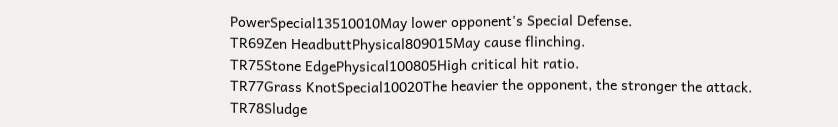PowerSpecial13510010May lower opponent's Special Defense.
TR69Zen HeadbuttPhysical809015May cause flinching.
TR75Stone EdgePhysical100805High critical hit ratio.
TR77Grass KnotSpecial10020The heavier the opponent, the stronger the attack.
TR78Sludge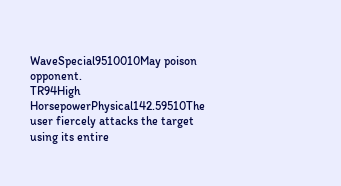WaveSpecial9510010May poison opponent.
TR94High HorsepowerPhysical142.59510The user fiercely attacks the target using its entire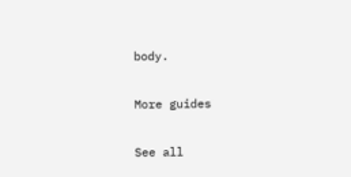body.

More guides

See all